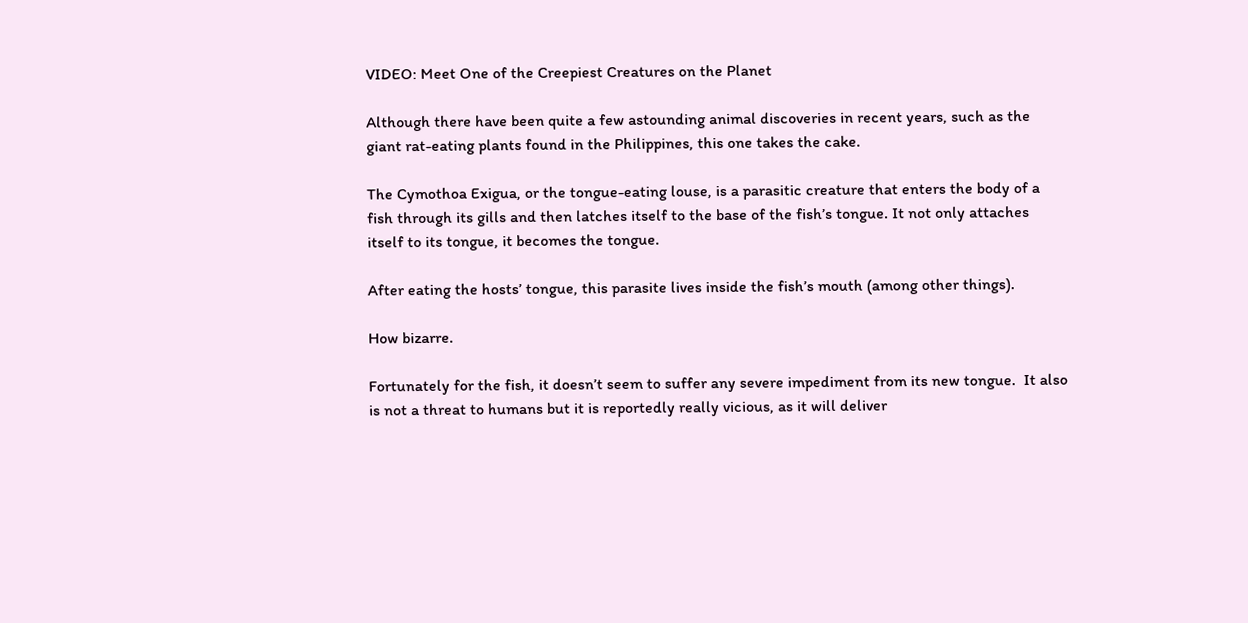VIDEO: Meet One of the Creepiest Creatures on the Planet

Although there have been quite a few astounding animal discoveries in recent years, such as the giant rat-eating plants found in the Philippines, this one takes the cake.

The Cymothoa Exigua, or the tongue-eating louse, is a parasitic creature that enters the body of a fish through its gills and then latches itself to the base of the fish’s tongue. It not only attaches itself to its tongue, it becomes the tongue.

After eating the hosts’ tongue, this parasite lives inside the fish’s mouth (among other things).

How bizarre.

Fortunately for the fish, it doesn’t seem to suffer any severe impediment from its new tongue.  It also is not a threat to humans but it is reportedly really vicious, as it will deliver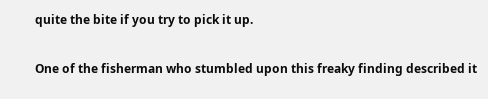quite the bite if you try to pick it up.

One of the fisherman who stumbled upon this freaky finding described it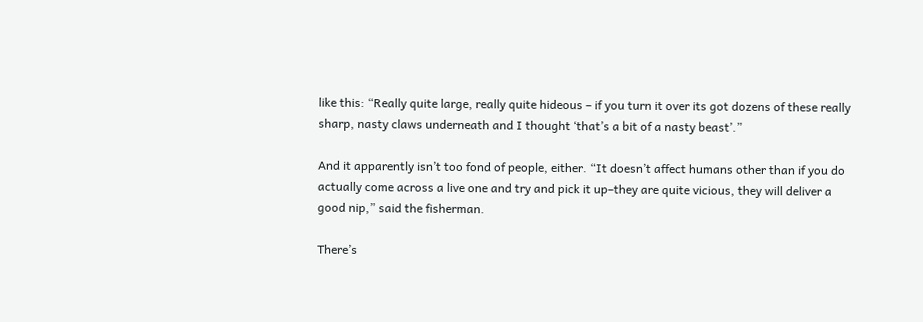like this: “Really quite large, really quite hideous – if you turn it over its got dozens of these really sharp, nasty claws underneath and I thought ‘that’s a bit of a nasty beast’.”

And it apparently isn’t too fond of people, either. “It doesn’t affect humans other than if you do actually come across a live one and try and pick it up–they are quite vicious, they will deliver a good nip,” said the fisherman.

There’s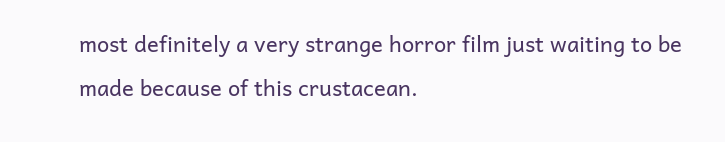most definitely a very strange horror film just waiting to be made because of this crustacean.